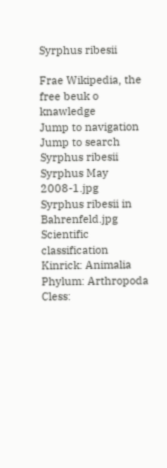Syrphus ribesii

Frae Wikipedia, the free beuk o knawledge
Jump to navigation Jump to search
Syrphus ribesii
Syrphus May 2008-1.jpg
Syrphus ribesii in Bahrenfeld.jpg
Scientific classification
Kinrick: Animalia
Phylum: Arthropoda
Cless: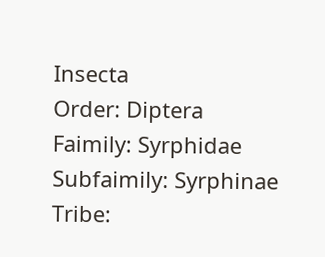Insecta
Order: Diptera
Faimily: Syrphidae
Subfaimily: Syrphinae
Tribe: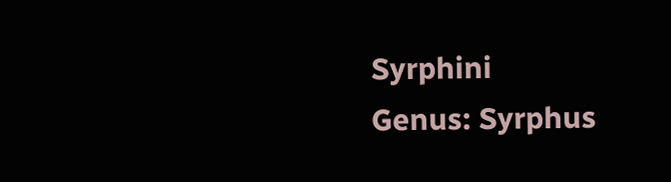Syrphini
Genus: Syrphus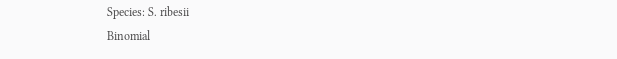Species: S. ribesii
Binomial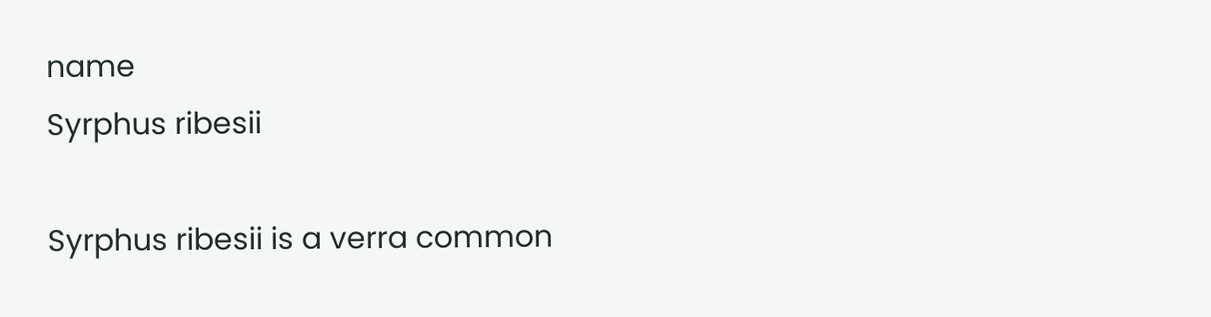name
Syrphus ribesii

Syrphus ribesii is a verra common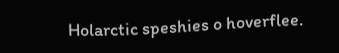Holarctic speshies o hoverflee.